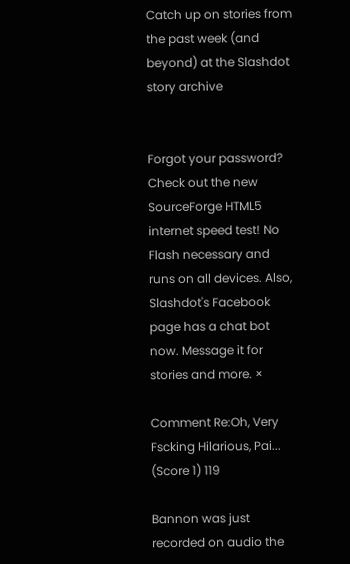Catch up on stories from the past week (and beyond) at the Slashdot story archive


Forgot your password?
Check out the new SourceForge HTML5 internet speed test! No Flash necessary and runs on all devices. Also, Slashdot's Facebook page has a chat bot now. Message it for stories and more. ×

Comment Re:Oh, Very Fscking Hilarious, Pai... (Score 1) 119

Bannon was just recorded on audio the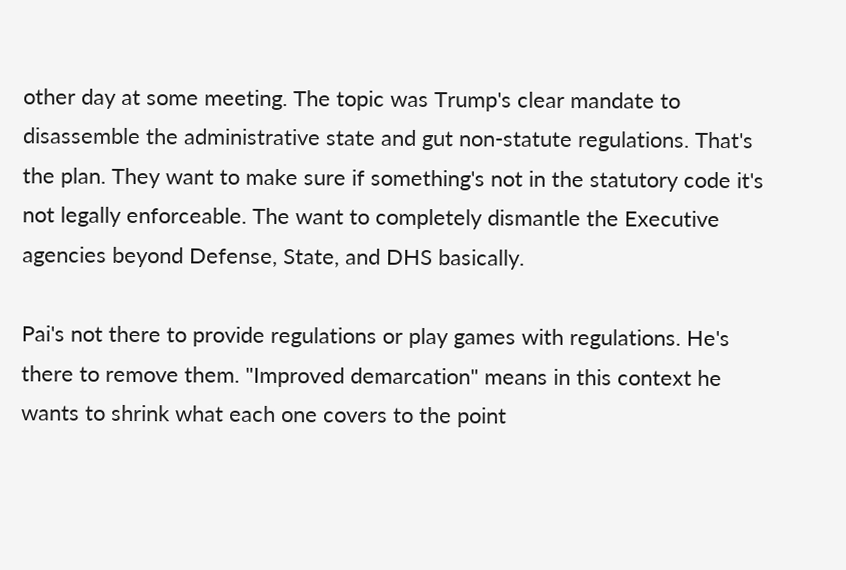other day at some meeting. The topic was Trump's clear mandate to disassemble the administrative state and gut non-statute regulations. That's the plan. They want to make sure if something's not in the statutory code it's not legally enforceable. The want to completely dismantle the Executive agencies beyond Defense, State, and DHS basically.

Pai's not there to provide regulations or play games with regulations. He's there to remove them. "Improved demarcation" means in this context he wants to shrink what each one covers to the point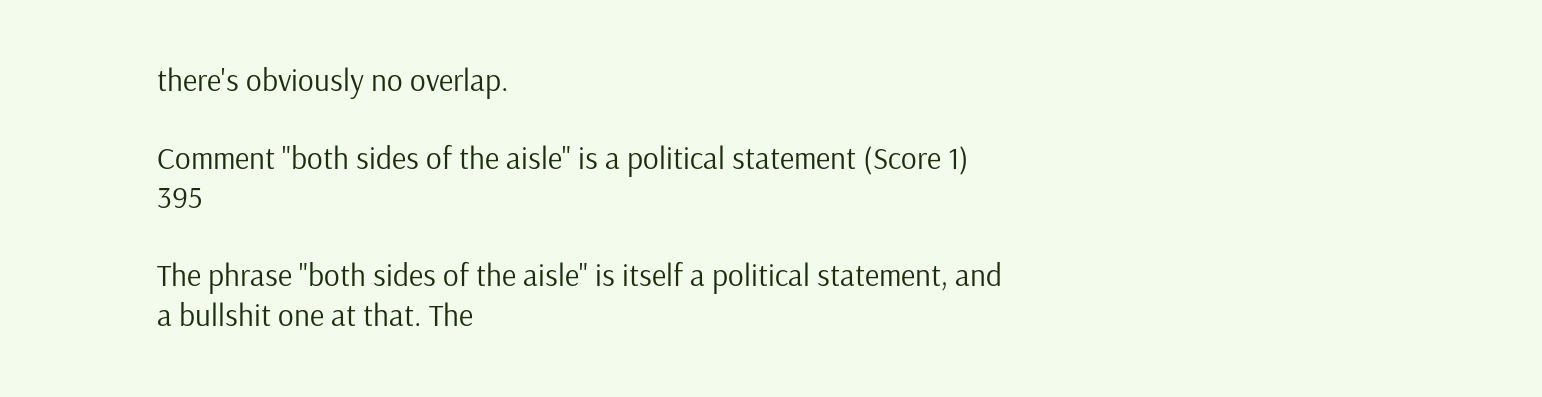there's obviously no overlap.

Comment "both sides of the aisle" is a political statement (Score 1) 395

The phrase "both sides of the aisle" is itself a political statement, and a bullshit one at that. The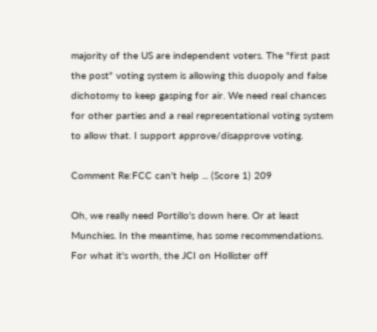majority of the US are independent voters. The "first past the post" voting system is allowing this duopoly and false dichotomy to keep gasping for air. We need real chances for other parties and a real representational voting system to allow that. I support approve/disapprove voting.

Comment Re:FCC can't help ... (Score 1) 209

Oh, we really need Portillo's down here. Or at least Munchies. In the meantime, has some recommendations. For what it's worth, the JCI on Hollister off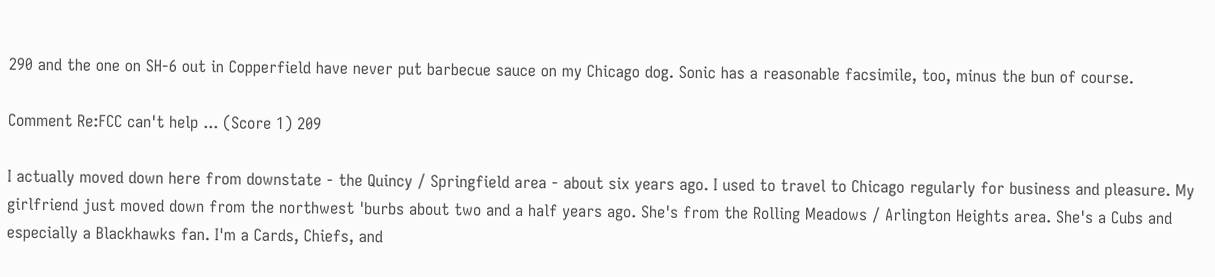290 and the one on SH-6 out in Copperfield have never put barbecue sauce on my Chicago dog. Sonic has a reasonable facsimile, too, minus the bun of course.

Comment Re:FCC can't help ... (Score 1) 209

I actually moved down here from downstate - the Quincy / Springfield area - about six years ago. I used to travel to Chicago regularly for business and pleasure. My girlfriend just moved down from the northwest 'burbs about two and a half years ago. She's from the Rolling Meadows / Arlington Heights area. She's a Cubs and especially a Blackhawks fan. I'm a Cards, Chiefs, and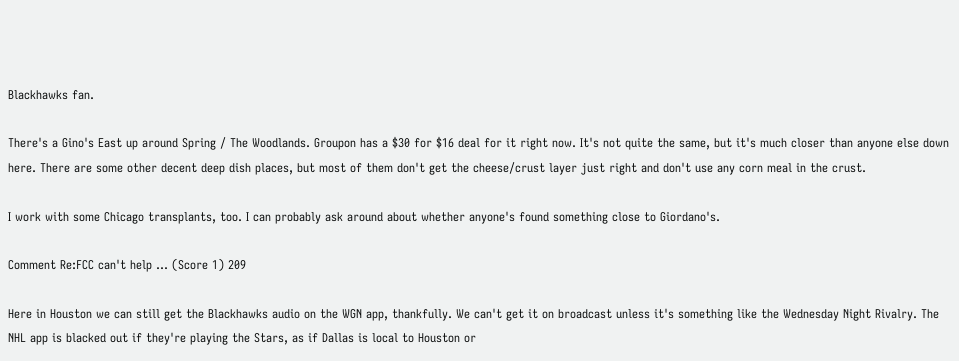Blackhawks fan.

There's a Gino's East up around Spring / The Woodlands. Groupon has a $30 for $16 deal for it right now. It's not quite the same, but it's much closer than anyone else down here. There are some other decent deep dish places, but most of them don't get the cheese/crust layer just right and don't use any corn meal in the crust.

I work with some Chicago transplants, too. I can probably ask around about whether anyone's found something close to Giordano's.

Comment Re:FCC can't help ... (Score 1) 209

Here in Houston we can still get the Blackhawks audio on the WGN app, thankfully. We can't get it on broadcast unless it's something like the Wednesday Night Rivalry. The NHL app is blacked out if they're playing the Stars, as if Dallas is local to Houston or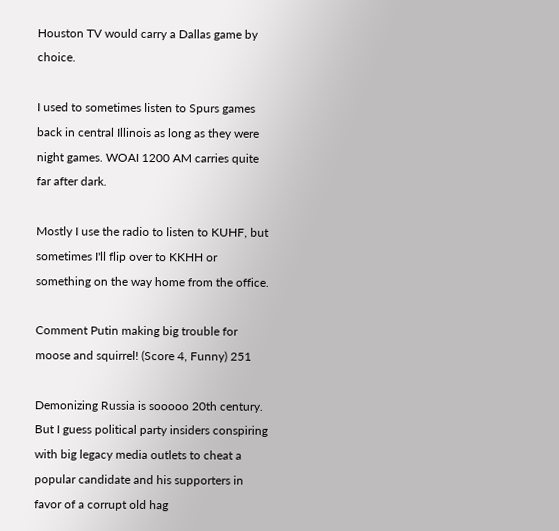Houston TV would carry a Dallas game by choice.

I used to sometimes listen to Spurs games back in central Illinois as long as they were night games. WOAI 1200 AM carries quite far after dark.

Mostly I use the radio to listen to KUHF, but sometimes I'll flip over to KKHH or something on the way home from the office.

Comment Putin making big trouble for moose and squirrel! (Score 4, Funny) 251

Demonizing Russia is sooooo 20th century. But I guess political party insiders conspiring with big legacy media outlets to cheat a popular candidate and his supporters in favor of a corrupt old hag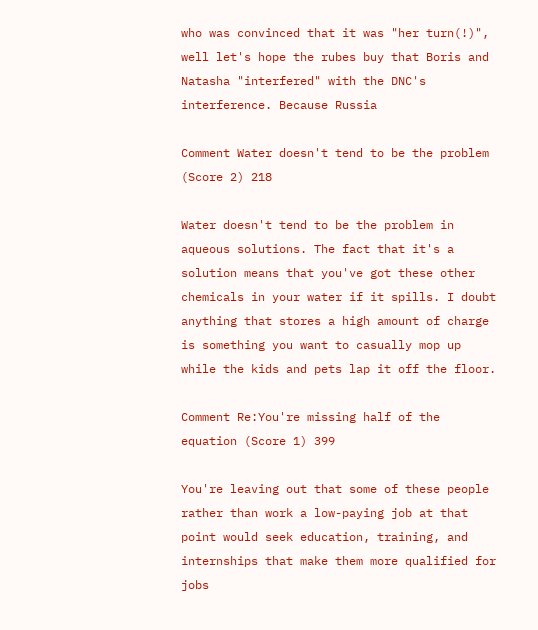who was convinced that it was "her turn(!)", well let's hope the rubes buy that Boris and Natasha "interfered" with the DNC's interference. Because Russia

Comment Water doesn't tend to be the problem (Score 2) 218

Water doesn't tend to be the problem in aqueous solutions. The fact that it's a solution means that you've got these other chemicals in your water if it spills. I doubt anything that stores a high amount of charge is something you want to casually mop up while the kids and pets lap it off the floor.

Comment Re:You're missing half of the equation (Score 1) 399

You're leaving out that some of these people rather than work a low-paying job at that point would seek education, training, and internships that make them more qualified for jobs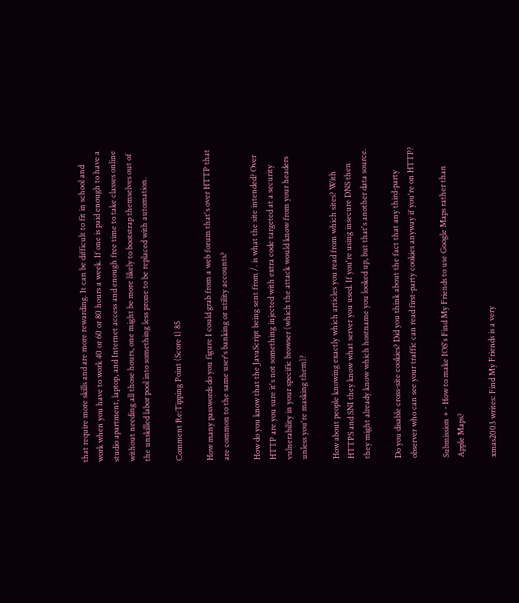that require more skills and are more rewarding. It can be difficult to fit in school and work when you have to work 40 or 60 or 80 hours a week. If one is paid enough to have a studio apartment, laptop, and Internet access and enough free time to take classes online without needing all those hours, one might be more likely to bootstrap themselves out of the unskilled labor pool into something less prone to be replaced with automation.

Comment Re:Tipping Point (Score 1) 85

How many passwords do you figure I could grab from a web forum that's over HTTP that are common to the same user's banking or utility accounts?

How do you know that the JavaScript being sent from /. is what the site intended? Over HTTP are you sure it's not something injected with extra code targeted at a security vulnerability in your specific browser (which the attack would know from your headers unless you're masking them)?

How about people knowing exactly which articles you read from which sites? With HTTPS and SNI they know what server you used. If you're using insecure DNS then they might already know which hostname you looked up, but that's another data source.

Do you disable cross-site cookies? Did you think about the fact that any third-party observer who can see your traffic can read first-party cookies anyway if you're on HTTP?

Submission + - How to make IOS's Find My Friends to use Google Maps rather than Apple Maps?

xmas2003 writes: Find My Friends is a very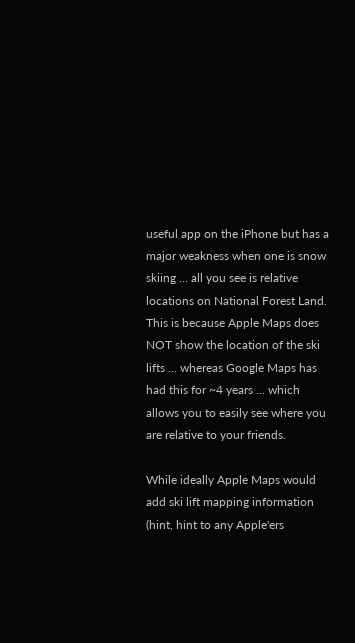useful app on the iPhone but has a major weakness when one is snow skiing ... all you see is relative locations on National Forest Land. This is because Apple Maps does NOT show the location of the ski lifts ... whereas Google Maps has had this for ~4 years ... which allows you to easily see where you are relative to your friends.

While ideally Apple Maps would add ski lift mapping information (hint, hint to any Apple'ers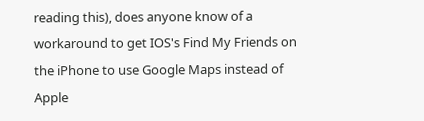reading this), does anyone know of a workaround to get IOS's Find My Friends on the iPhone to use Google Maps instead of Apple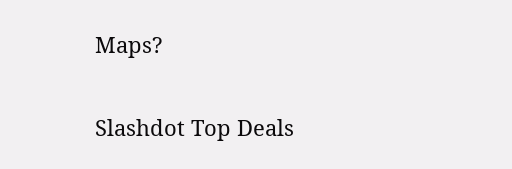Maps?

Slashdot Top Deals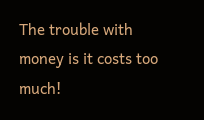The trouble with money is it costs too much!